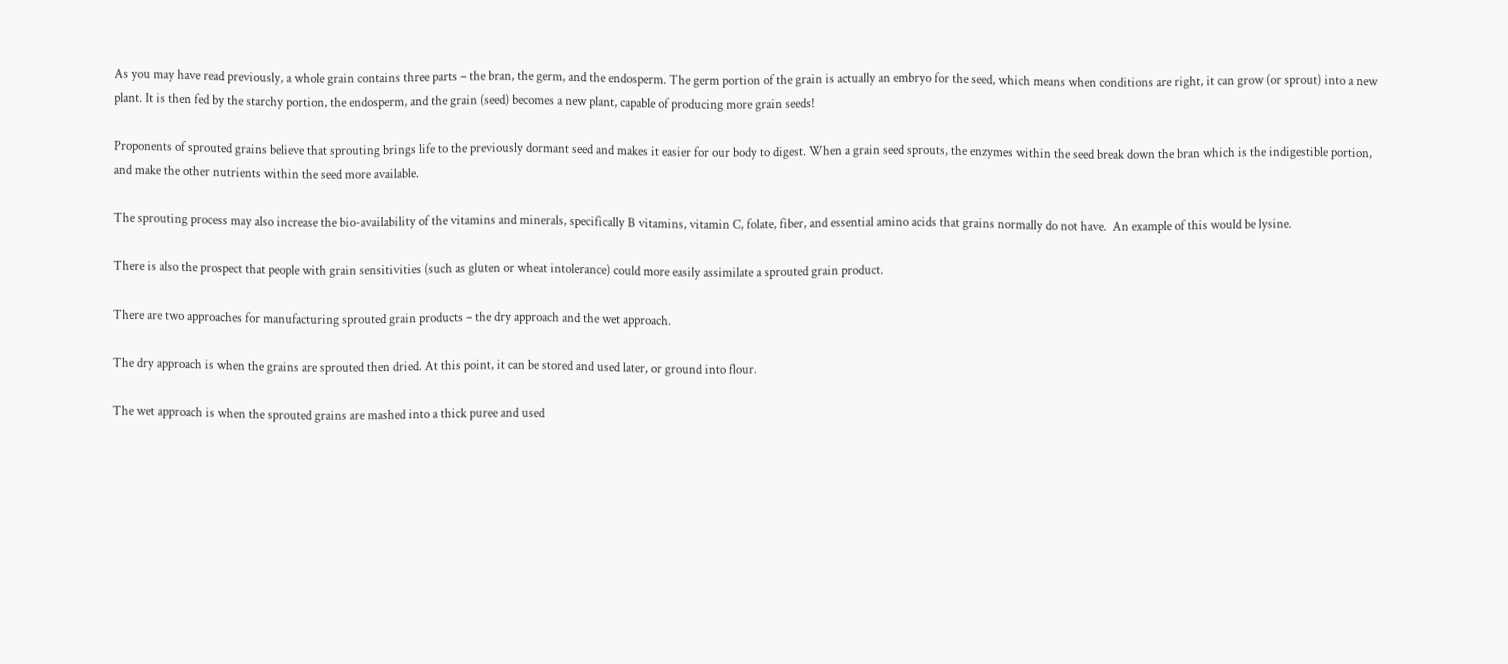As you may have read previously, a whole grain contains three parts – the bran, the germ, and the endosperm. The germ portion of the grain is actually an embryo for the seed, which means when conditions are right, it can grow (or sprout) into a new plant. It is then fed by the starchy portion, the endosperm, and the grain (seed) becomes a new plant, capable of producing more grain seeds!

Proponents of sprouted grains believe that sprouting brings life to the previously dormant seed and makes it easier for our body to digest. When a grain seed sprouts, the enzymes within the seed break down the bran which is the indigestible portion, and make the other nutrients within the seed more available.

The sprouting process may also increase the bio-availability of the vitamins and minerals, specifically B vitamins, vitamin C, folate, fiber, and essential amino acids that grains normally do not have.  An example of this would be lysine.

There is also the prospect that people with grain sensitivities (such as gluten or wheat intolerance) could more easily assimilate a sprouted grain product.

There are two approaches for manufacturing sprouted grain products – the dry approach and the wet approach.

The dry approach is when the grains are sprouted then dried. At this point, it can be stored and used later, or ground into flour.

The wet approach is when the sprouted grains are mashed into a thick puree and used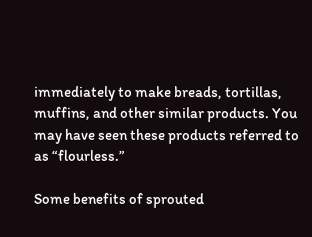immediately to make breads, tortillas, muffins, and other similar products. You may have seen these products referred to as “flourless.”

Some benefits of sprouted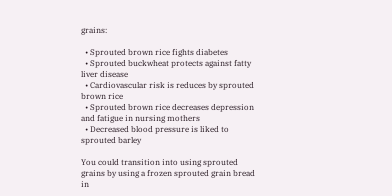grains:

  • Sprouted brown rice fights diabetes
  • Sprouted buckwheat protects against fatty liver disease
  • Cardiovascular risk is reduces by sprouted brown rice
  • Sprouted brown rice decreases depression and fatigue in nursing mothers
  • Decreased blood pressure is liked to sprouted barley

You could transition into using sprouted grains by using a frozen sprouted grain bread in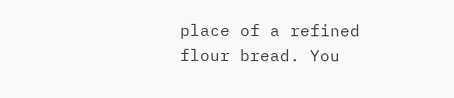place of a refined flour bread. You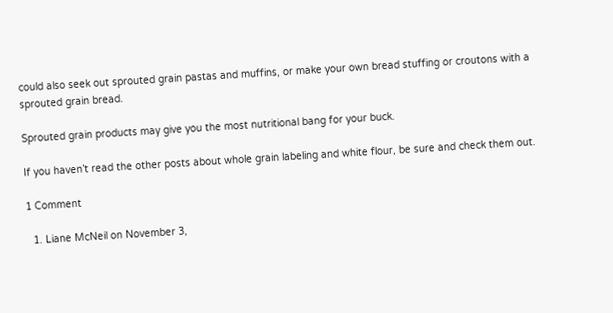could also seek out sprouted grain pastas and muffins, or make your own bread stuffing or croutons with a sprouted grain bread.

Sprouted grain products may give you the most nutritional bang for your buck.

If you haven’t read the other posts about whole grain labeling and white flour, be sure and check them out.

1 Comment

  1. Liane McNeil on November 3,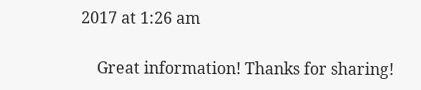2017 at 1:26 am

    Great information! Thanks for sharing!